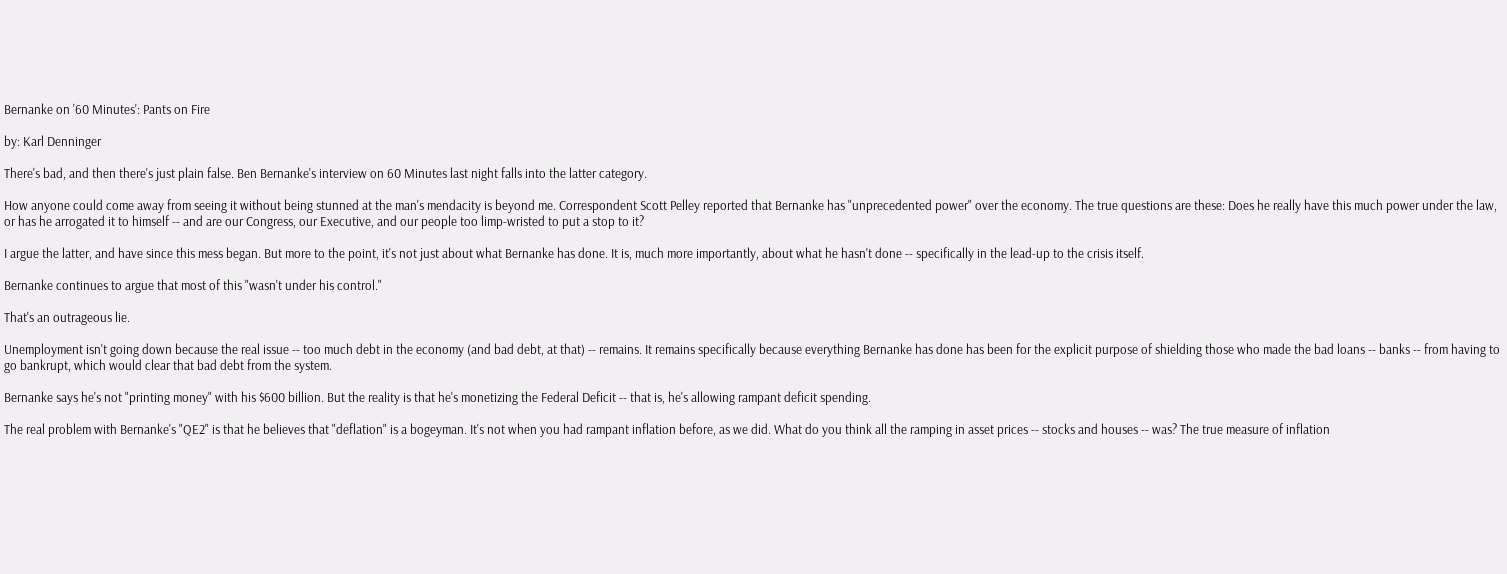Bernanke on '60 Minutes': Pants on Fire

by: Karl Denninger

There's bad, and then there's just plain false. Ben Bernanke's interview on 60 Minutes last night falls into the latter category.

How anyone could come away from seeing it without being stunned at the man's mendacity is beyond me. Correspondent Scott Pelley reported that Bernanke has "unprecedented power" over the economy. The true questions are these: Does he really have this much power under the law, or has he arrogated it to himself -- and are our Congress, our Executive, and our people too limp-wristed to put a stop to it?

I argue the latter, and have since this mess began. But more to the point, it's not just about what Bernanke has done. It is, much more importantly, about what he hasn't done -- specifically in the lead-up to the crisis itself.

Bernanke continues to argue that most of this "wasn't under his control."

That's an outrageous lie.

Unemployment isn't going down because the real issue -- too much debt in the economy (and bad debt, at that) -- remains. It remains specifically because everything Bernanke has done has been for the explicit purpose of shielding those who made the bad loans -- banks -- from having to go bankrupt, which would clear that bad debt from the system.

Bernanke says he's not "printing money" with his $600 billion. But the reality is that he's monetizing the Federal Deficit -- that is, he's allowing rampant deficit spending.

The real problem with Bernanke's "QE2" is that he believes that "deflation" is a bogeyman. It's not when you had rampant inflation before, as we did. What do you think all the ramping in asset prices -- stocks and houses -- was? The true measure of inflation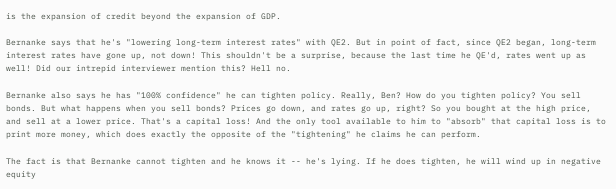is the expansion of credit beyond the expansion of GDP.

Bernanke says that he's "lowering long-term interest rates" with QE2. But in point of fact, since QE2 began, long-term interest rates have gone up, not down! This shouldn't be a surprise, because the last time he QE'd, rates went up as well! Did our intrepid interviewer mention this? Hell no.

Bernanke also says he has "100% confidence" he can tighten policy. Really, Ben? How do you tighten policy? You sell bonds. But what happens when you sell bonds? Prices go down, and rates go up, right? So you bought at the high price, and sell at a lower price. That's a capital loss! And the only tool available to him to "absorb" that capital loss is to print more money, which does exactly the opposite of the "tightening" he claims he can perform.

The fact is that Bernanke cannot tighten and he knows it -- he's lying. If he does tighten, he will wind up in negative equity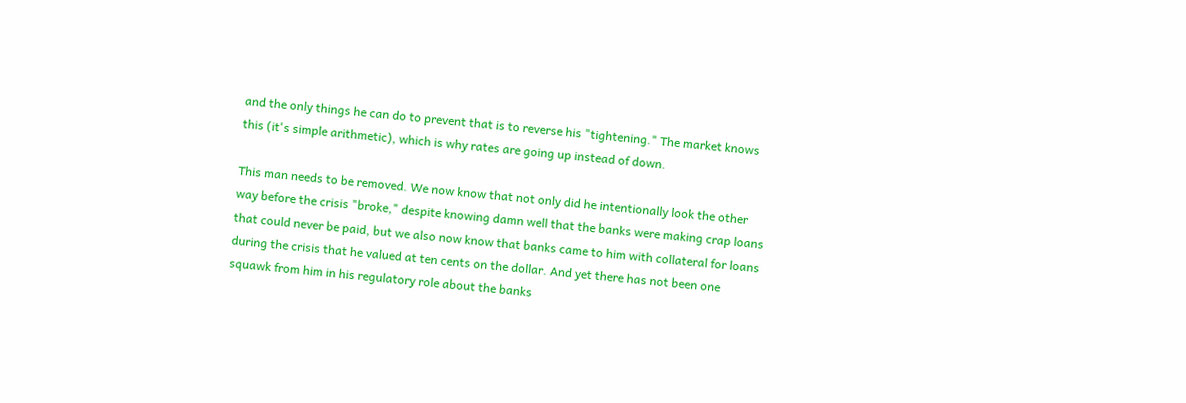and the only things he can do to prevent that is to reverse his "tightening." The market knows this (it's simple arithmetic), which is why rates are going up instead of down.

This man needs to be removed. We now know that not only did he intentionally look the other way before the crisis "broke," despite knowing damn well that the banks were making crap loans that could never be paid, but we also now know that banks came to him with collateral for loans during the crisis that he valued at ten cents on the dollar. And yet there has not been one squawk from him in his regulatory role about the banks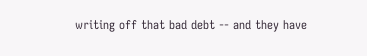writing off that bad debt -- and they have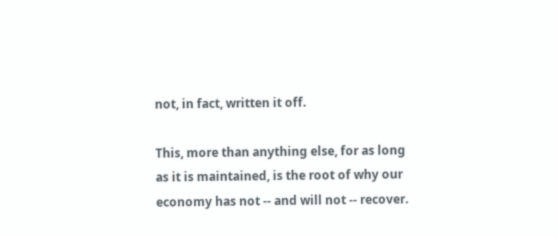not, in fact, written it off.

This, more than anything else, for as long as it is maintained, is the root of why our economy has not -- and will not -- recover.